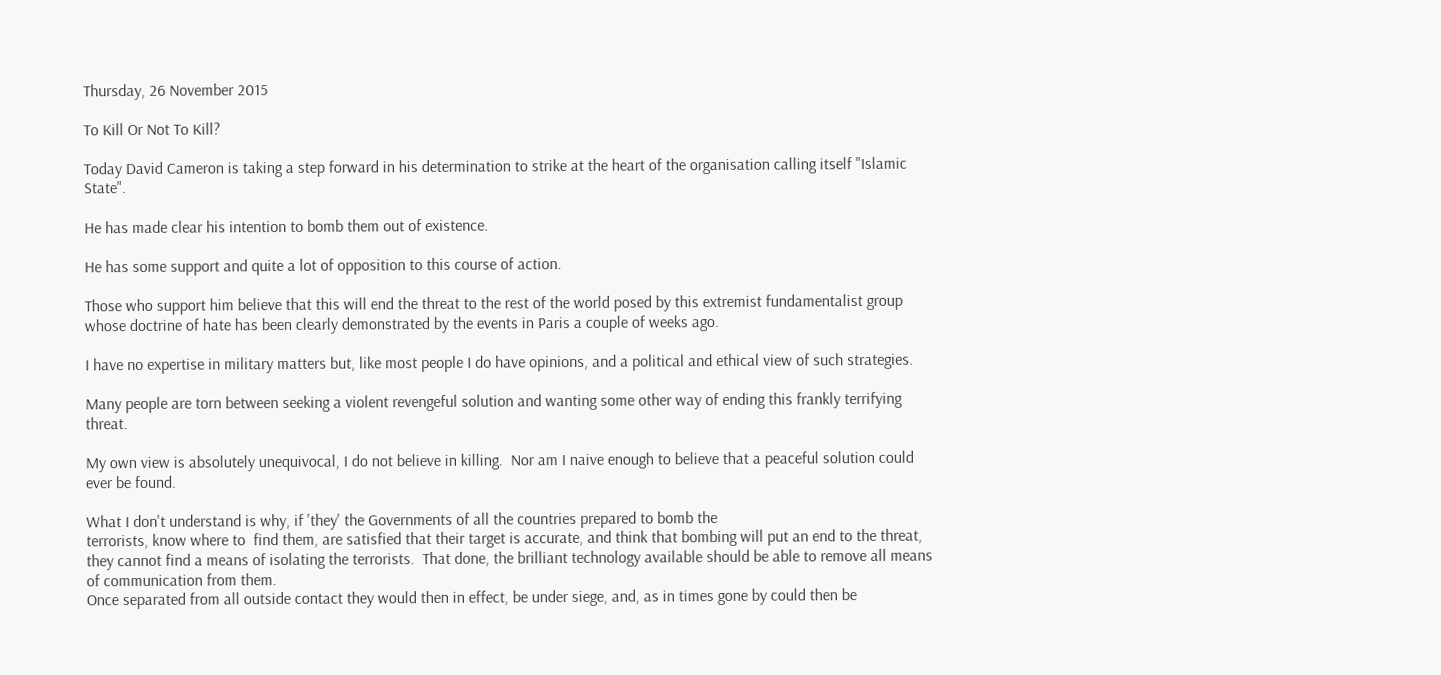Thursday, 26 November 2015

To Kill Or Not To Kill?

Today David Cameron is taking a step forward in his determination to strike at the heart of the organisation calling itself "Islamic State".

He has made clear his intention to bomb them out of existence.

He has some support and quite a lot of opposition to this course of action.

Those who support him believe that this will end the threat to the rest of the world posed by this extremist fundamentalist group whose doctrine of hate has been clearly demonstrated by the events in Paris a couple of weeks ago.

I have no expertise in military matters but, like most people I do have opinions, and a political and ethical view of such strategies.

Many people are torn between seeking a violent revengeful solution and wanting some other way of ending this frankly terrifying threat.

My own view is absolutely unequivocal, I do not believe in killing.  Nor am I naive enough to believe that a peaceful solution could ever be found.

What I don't understand is why, if 'they' the Governments of all the countries prepared to bomb the
terrorists, know where to  find them, are satisfied that their target is accurate, and think that bombing will put an end to the threat, they cannot find a means of isolating the terrorists.  That done, the brilliant technology available should be able to remove all means of communication from them.
Once separated from all outside contact they would then in effect, be under siege, and, as in times gone by could then be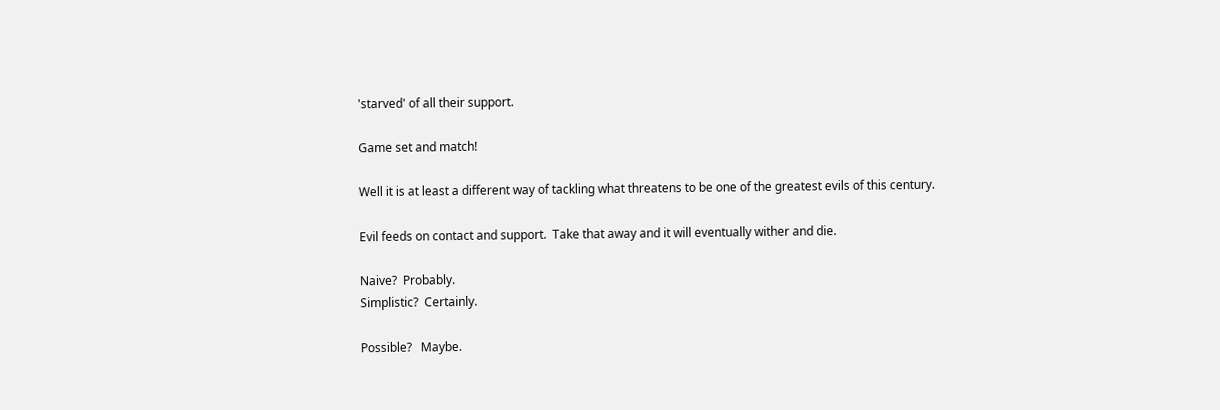'starved' of all their support.

Game set and match!

Well it is at least a different way of tackling what threatens to be one of the greatest evils of this century.

Evil feeds on contact and support.  Take that away and it will eventually wither and die.

Naive?  Probably.
Simplistic?  Certainly.

Possible?   Maybe.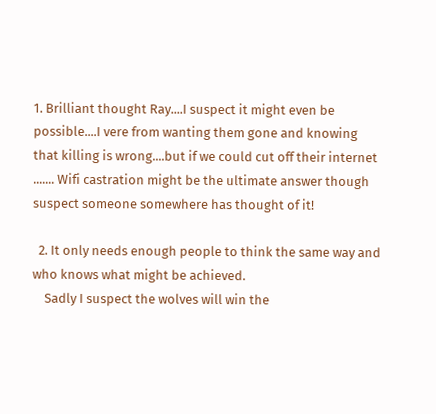1. Brilliant thought Ray....I suspect it might even be possible....I vere from wanting them gone and knowing that killing is wrong....but if we could cut off their internet ....... Wifi castration might be the ultimate answer though suspect someone somewhere has thought of it!

  2. It only needs enough people to think the same way and who knows what might be achieved.
    Sadly I suspect the wolves will win the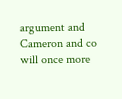argument and Cameron and co will once more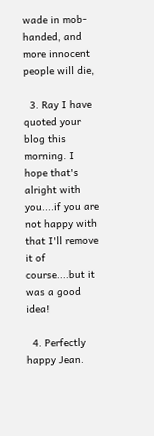wade in mob-handed, and more innocent people will die,

  3. Ray I have quoted your blog this morning. I hope that's alright with you....if you are not happy with that I'll remove it of course....but it was a good idea!

  4. Perfectly happy Jean.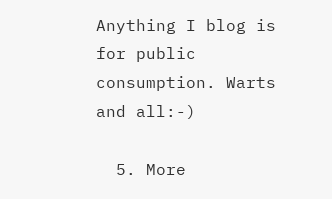Anything I blog is for public consumption. Warts and all:-)

  5. More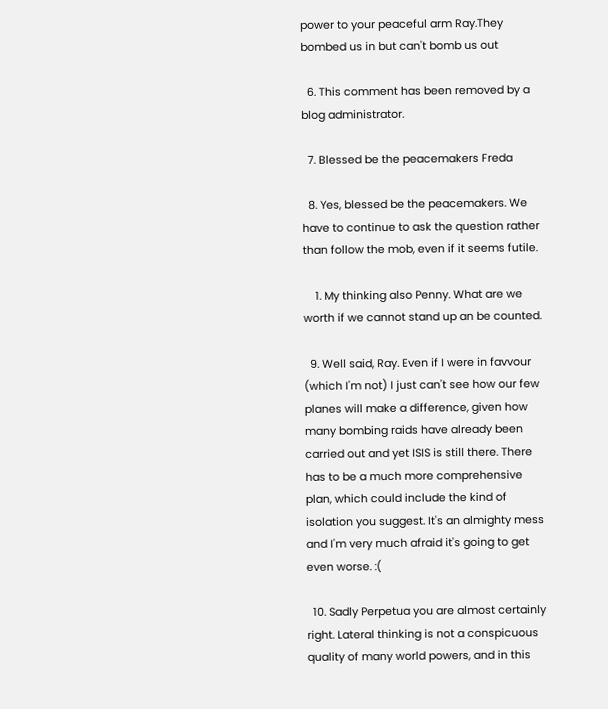power to your peaceful arm Ray.They bombed us in but can't bomb us out

  6. This comment has been removed by a blog administrator.

  7. Blessed be the peacemakers Freda

  8. Yes, blessed be the peacemakers. We have to continue to ask the question rather than follow the mob, even if it seems futile.

    1. My thinking also Penny. What are we worth if we cannot stand up an be counted.

  9. Well said, Ray. Even if I were in favvour (which I'm not) I just can't see how our few planes will make a difference, given how many bombing raids have already been carried out and yet ISIS is still there. There has to be a much more comprehensive plan, which could include the kind of isolation you suggest. It's an almighty mess and I'm very much afraid it's going to get even worse. :(

  10. Sadly Perpetua you are almost certainly right. Lateral thinking is not a conspicuous quality of many world powers, and in this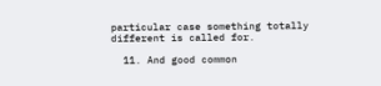particular case something totally different is called for.

  11. And good common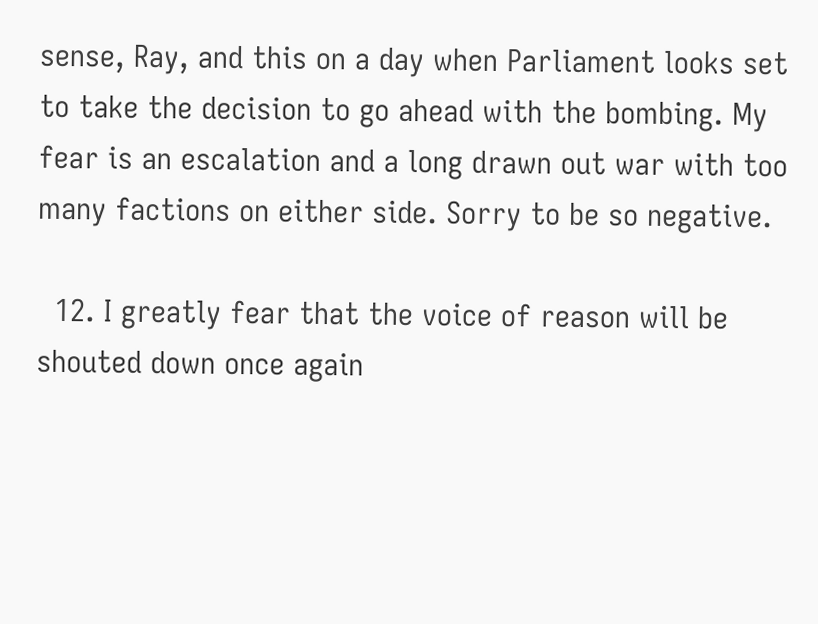sense, Ray, and this on a day when Parliament looks set to take the decision to go ahead with the bombing. My fear is an escalation and a long drawn out war with too many factions on either side. Sorry to be so negative.

  12. I greatly fear that the voice of reason will be shouted down once again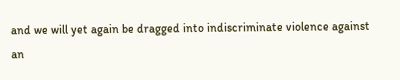and we will yet again be dragged into indiscriminate violence against an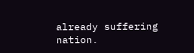already suffering nation.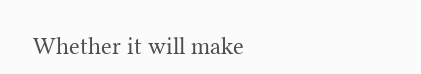Whether it will make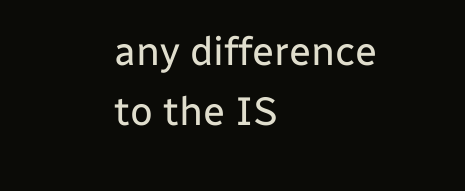any difference to the IS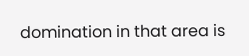domination in that area is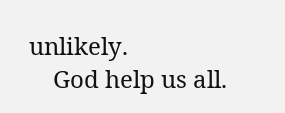unlikely.
    God help us all.